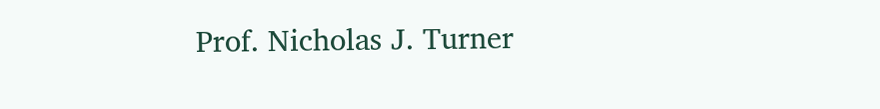Prof. Nicholas J. Turner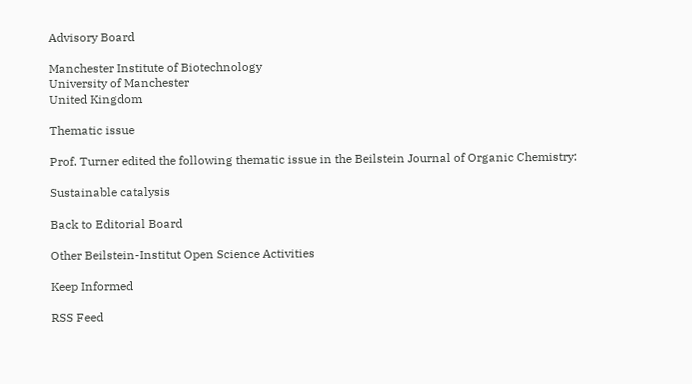Advisory Board

Manchester Institute of Biotechnology
University of Manchester
United Kingdom

Thematic issue

Prof. Turner edited the following thematic issue in the Beilstein Journal of Organic Chemistry:

Sustainable catalysis

Back to Editorial Board

Other Beilstein-Institut Open Science Activities

Keep Informed

RSS Feed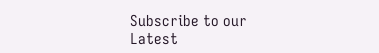Subscribe to our Latest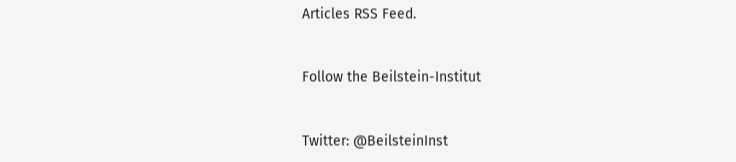Articles RSS Feed.


Follow the Beilstein-Institut


Twitter: @BeilsteinInst